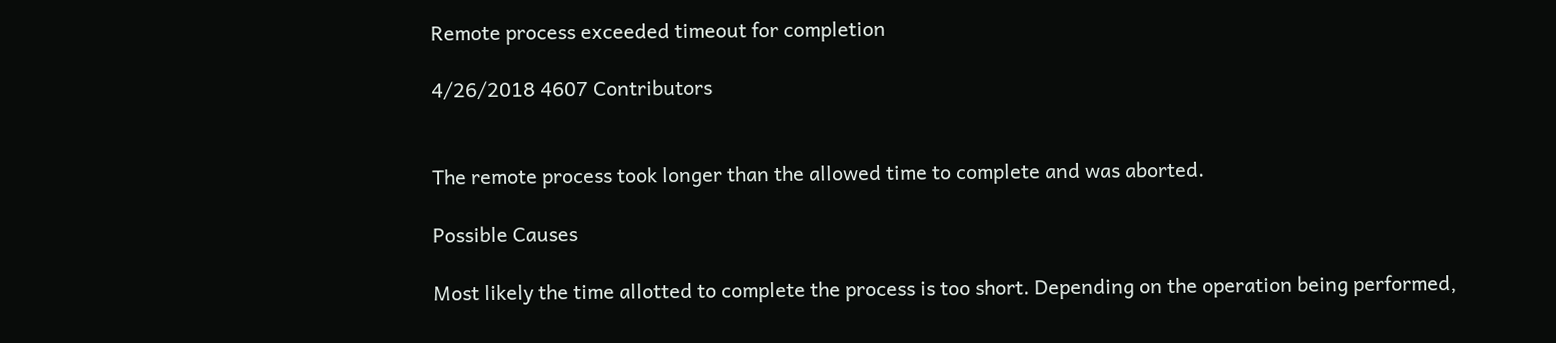Remote process exceeded timeout for completion

4/26/2018 4607 Contributors


The remote process took longer than the allowed time to complete and was aborted.

Possible Causes

Most likely the time allotted to complete the process is too short. Depending on the operation being performed,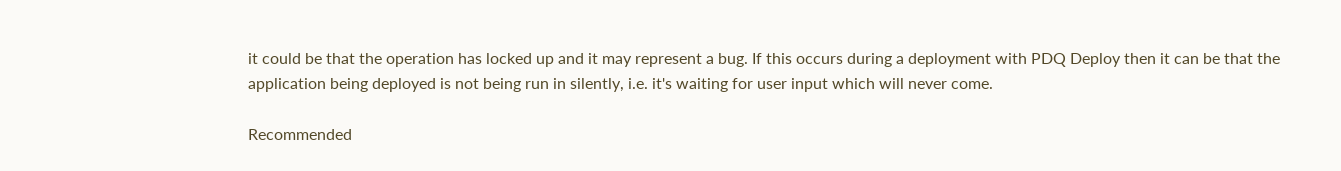it could be that the operation has locked up and it may represent a bug. If this occurs during a deployment with PDQ Deploy then it can be that the application being deployed is not being run in silently, i.e. it's waiting for user input which will never come.

Recommended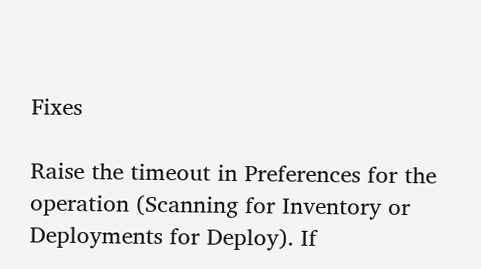Fixes

Raise the timeout in Preferences for the operation (Scanning for Inventory or Deployments for Deploy). If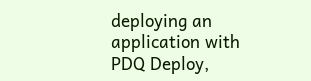deploying an application with PDQ Deploy,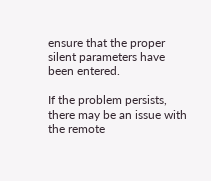ensure that the proper silent parameters have been entered.

If the problem persists, there may be an issue with the remote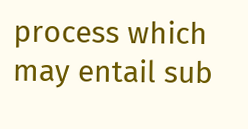process which may entail sub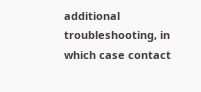additional troubleshooting, in which case contact